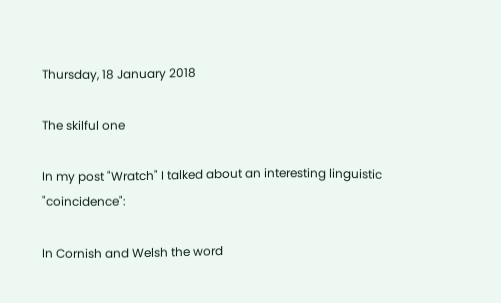Thursday, 18 January 2018

The skilful one

In my post "Wratch" I talked about an interesting linguistic "coincidence":

In Cornish and Welsh the word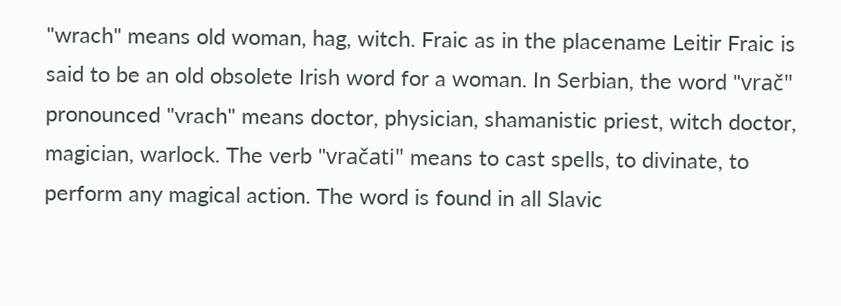"wrach" means old woman, hag, witch. Fraic as in the placename Leitir Fraic is said to be an old obsolete Irish word for a woman. In Serbian, the word "vrač" pronounced "vrach" means doctor, physician, shamanistic priest, witch doctor, magician, warlock. The verb "vračati" means to cast spells, to divinate, to perform any magical action. The word is found in all Slavic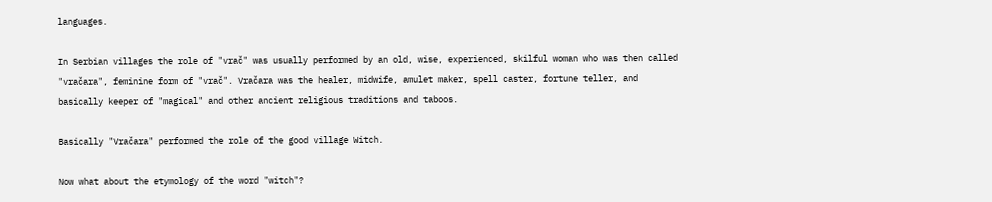languages.

In Serbian villages the role of "vrač" was usually performed by an old, wise, experienced, skilful woman who was then called "vračara", feminine form of "vrač". Vračara was the healer, midwife, amulet maker, spell caster, fortune teller, and basically keeper of "magical" and other ancient religious traditions and taboos.

Basically "Vračara" performed the role of the good village Witch.

Now what about the etymology of the word "witch"?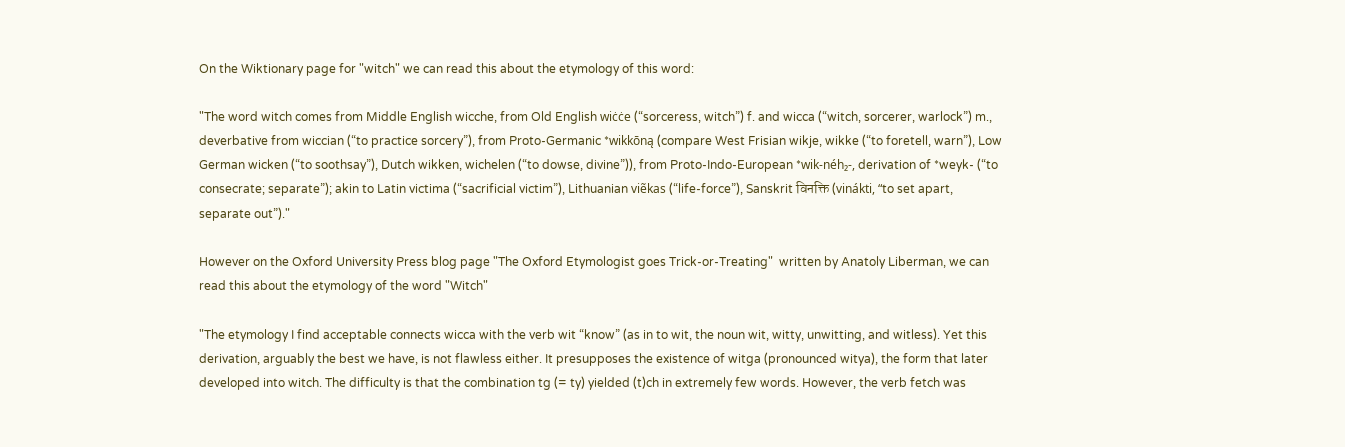On the Wiktionary page for "witch" we can read this about the etymology of this word:

"The word witch comes from Middle English wicche, from Old English wiċċe (“sorceress, witch”) f. and wicca (“witch, sorcerer, warlock”) m., deverbative from wiccian (“to practice sorcery”), from Proto-Germanic *wikkōną (compare West Frisian wikje, wikke (“to foretell, warn”), Low German wicken (“to soothsay”), Dutch wikken, wichelen (“to dowse, divine”)), from Proto-Indo-European *wik-néh₂-, derivation of *weyk- (“to consecrate; separate”); akin to Latin victima (“sacrificial victim”), Lithuanian viẽkas (“life-force”), Sanskrit विनक्ति (vinákti, “to set apart, separate out”)."

However on the Oxford University Press blog page "The Oxford Etymologist goes Trick-or-Treating"  written by Anatoly Liberman, we can read this about the etymology of the word "Witch"

"The etymology I find acceptable connects wicca with the verb wit “know” (as in to wit, the noun wit, witty, unwitting, and witless). Yet this derivation, arguably the best we have, is not flawless either. It presupposes the existence of witga (pronounced witya), the form that later developed into witch. The difficulty is that the combination tg (= ty) yielded (t)ch in extremely few words. However, the verb fetch was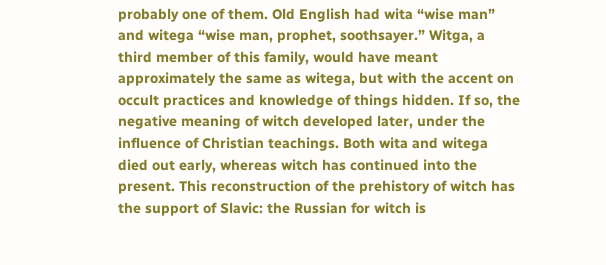probably one of them. Old English had wita “wise man” and witega “wise man, prophet, soothsayer.” Witga, a third member of this family, would have meant approximately the same as witega, but with the accent on occult practices and knowledge of things hidden. If so, the negative meaning of witch developed later, under the influence of Christian teachings. Both wita and witega died out early, whereas witch has continued into the present. This reconstruction of the prehistory of witch has the support of Slavic: the Russian for witch is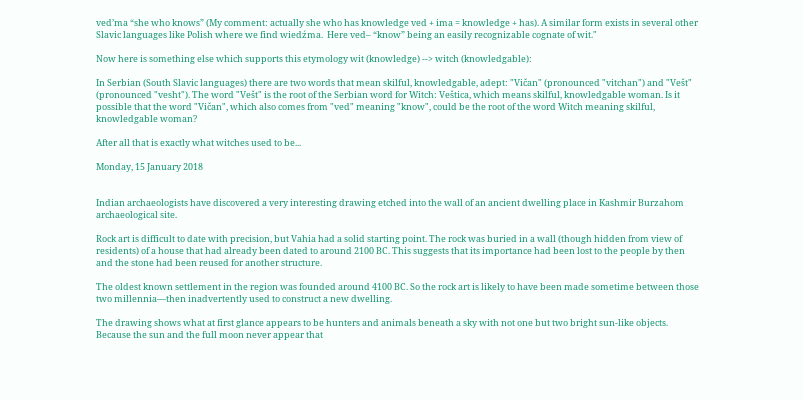ved’ma “she who knows” (My comment: actually she who has knowledge ved + ima = knowledge + has). A similar form exists in several other Slavic languages like Polish where we find wiedźma.  Here ved– “know” being an easily recognizable cognate of wit."

Now here is something else which supports this etymology wit (knowledge) --> witch (knowledgable):

In Serbian (South Slavic languages) there are two words that mean skilful, knowledgable, adept: "Vičan" (pronounced "vitchan") and "Vešt" (pronounced "vesht"). The word "Vešt" is the root of the Serbian word for Witch: Veštica, which means skilful, knowledgable woman. Is it possible that the word "Vičan", which also comes from "ved" meaning "know", could be the root of the word Witch meaning skilful, knowledgable woman?

After all that is exactly what witches used to be...

Monday, 15 January 2018


Indian archaeologists have discovered a very interesting drawing etched into the wall of an ancient dwelling place in Kashmir Burzahom archaeological site.

Rock art is difficult to date with precision, but Vahia had a solid starting point. The rock was buried in a wall (though hidden from view of residents) of a house that had already been dated to around 2100 BC. This suggests that its importance had been lost to the people by then and the stone had been reused for another structure.

The oldest known settlement in the region was founded around 4100 BC. So the rock art is likely to have been made sometime between those two millennia—then inadvertently used to construct a new dwelling.

The drawing shows what at first glance appears to be hunters and animals beneath a sky with not one but two bright sun-like objects. Because the sun and the full moon never appear that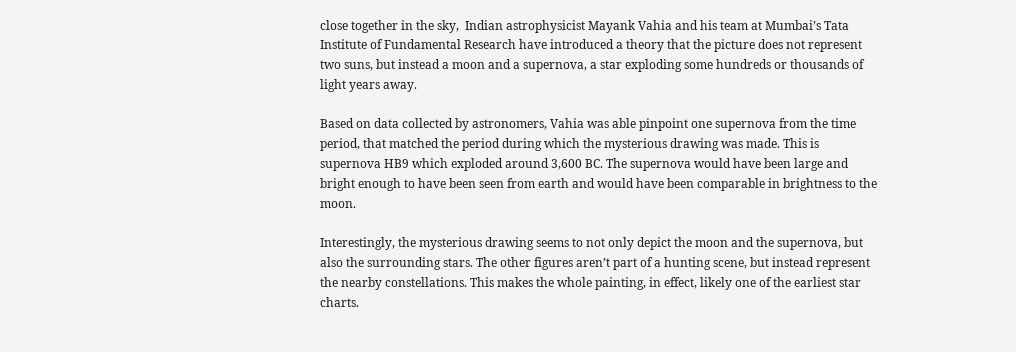close together in the sky,  Indian astrophysicist Mayank Vahia and his team at Mumbai’s Tata Institute of Fundamental Research have introduced a theory that the picture does not represent two suns, but instead a moon and a supernova, a star exploding some hundreds or thousands of light years away.

Based on data collected by astronomers, Vahia was able pinpoint one supernova from the time period, that matched the period during which the mysterious drawing was made. This is supernova HB9 which exploded around 3,600 BC. The supernova would have been large and bright enough to have been seen from earth and would have been comparable in brightness to the moon.

Interestingly, the mysterious drawing seems to not only depict the moon and the supernova, but also the surrounding stars. The other figures aren’t part of a hunting scene, but instead represent the nearby constellations. This makes the whole painting, in effect, likely one of the earliest star charts.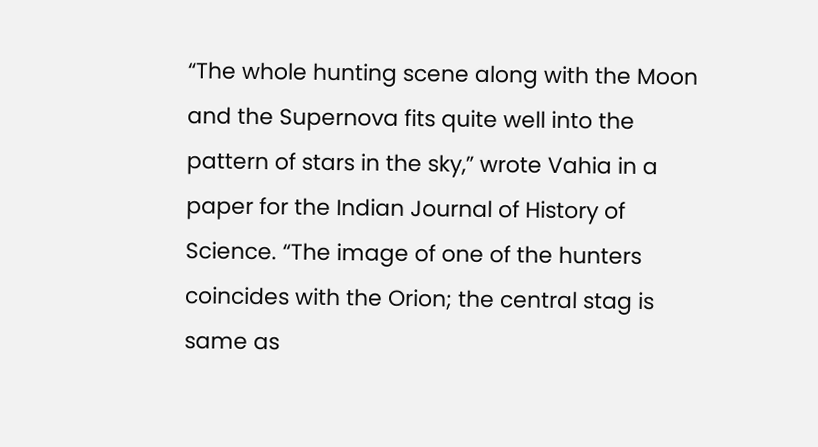“The whole hunting scene along with the Moon and the Supernova fits quite well into the pattern of stars in the sky,” wrote Vahia in a paper for the Indian Journal of History of Science. “The image of one of the hunters coincides with the Orion; the central stag is same as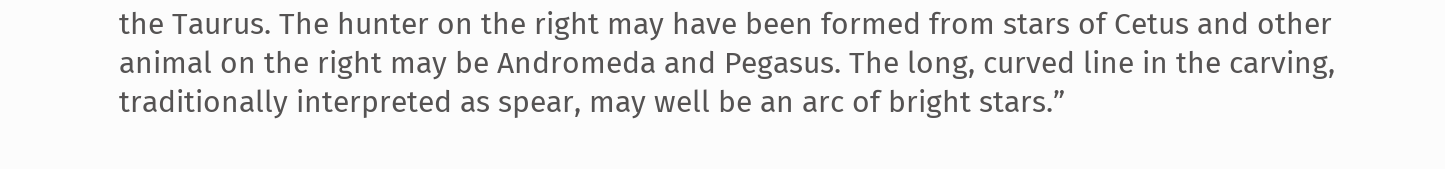the Taurus. The hunter on the right may have been formed from stars of Cetus and other animal on the right may be Andromeda and Pegasus. The long, curved line in the carving, traditionally interpreted as spear, may well be an arc of bright stars.”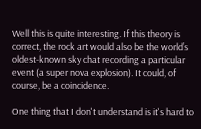Well this is quite interesting. If this theory is correct, the rock art would also be the world’s oldest-known sky chat recording a particular event (a super nova explosion). It could, of course, be a coincidence.

One thing that I don't understand is it's hard to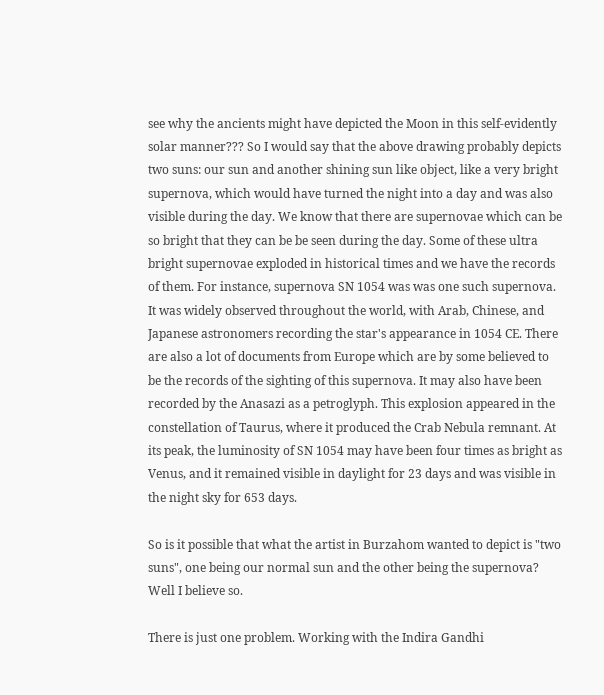see why the ancients might have depicted the Moon in this self-evidently solar manner??? So I would say that the above drawing probably depicts two suns: our sun and another shining sun like object, like a very bright supernova, which would have turned the night into a day and was also visible during the day. We know that there are supernovae which can be so bright that they can be be seen during the day. Some of these ultra bright supernovae exploded in historical times and we have the records of them. For instance, supernova SN 1054 was was one such supernova. It was widely observed throughout the world, with Arab, Chinese, and Japanese astronomers recording the star's appearance in 1054 CE. There are also a lot of documents from Europe which are by some believed to be the records of the sighting of this supernova. It may also have been recorded by the Anasazi as a petroglyph. This explosion appeared in the constellation of Taurus, where it produced the Crab Nebula remnant. At its peak, the luminosity of SN 1054 may have been four times as bright as Venus, and it remained visible in daylight for 23 days and was visible in the night sky for 653 days.

So is it possible that what the artist in Burzahom wanted to depict is "two suns", one being our normal sun and the other being the supernova? Well I believe so.

There is just one problem. Working with the Indira Gandhi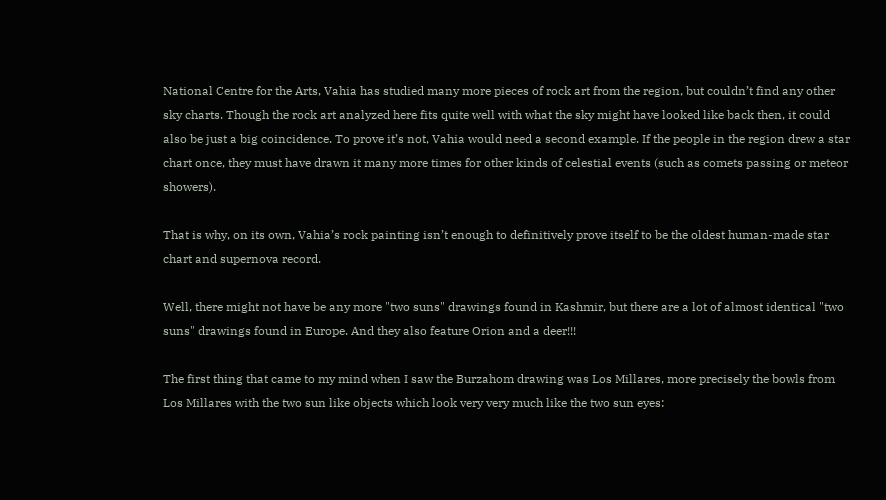National Centre for the Arts, Vahia has studied many more pieces of rock art from the region, but couldn’t find any other sky charts. Though the rock art analyzed here fits quite well with what the sky might have looked like back then, it could also be just a big coincidence. To prove it’s not, Vahia would need a second example. If the people in the region drew a star chart once, they must have drawn it many more times for other kinds of celestial events (such as comets passing or meteor showers).

That is why, on its own, Vahia’s rock painting isn’t enough to definitively prove itself to be the oldest human-made star chart and supernova record.

Well, there might not have be any more "two suns" drawings found in Kashmir, but there are a lot of almost identical "two suns" drawings found in Europe. And they also feature Orion and a deer!!!

The first thing that came to my mind when I saw the Burzahom drawing was Los Millares, more precisely the bowls from Los Millares with the two sun like objects which look very very much like the two sun eyes: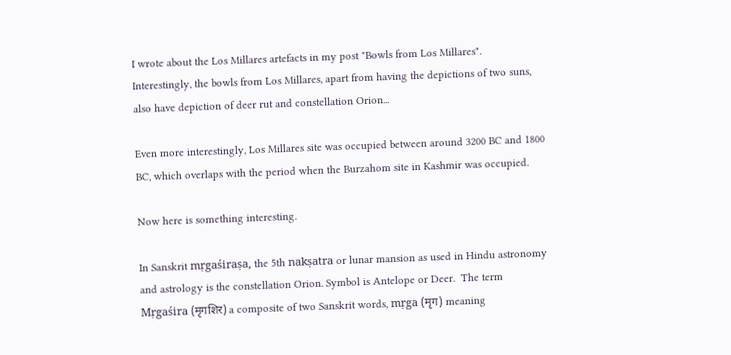I wrote about the Los Millares artefacts in my post "Bowls from Los Millares". Interestingly, the bowls from Los Millares, apart from having the depictions of two suns, also have depiction of deer rut and constellation Orion...

Even more interestingly, Los Millares site was occupied between around 3200 BC and 1800 BC, which overlaps with the period when the Burzahom site in Kashmir was occupied.

Now here is something interesting.

In Sanskrit mṛgaśiraṣa, the 5th nakṣatra or lunar mansion as used in Hindu astronomy and astrology is the constellation Orion. Symbol is Antelope or Deer.  The term Mṛgaśira (मृगशिर) a composite of two Sanskrit words, mṛga (मृग) meaning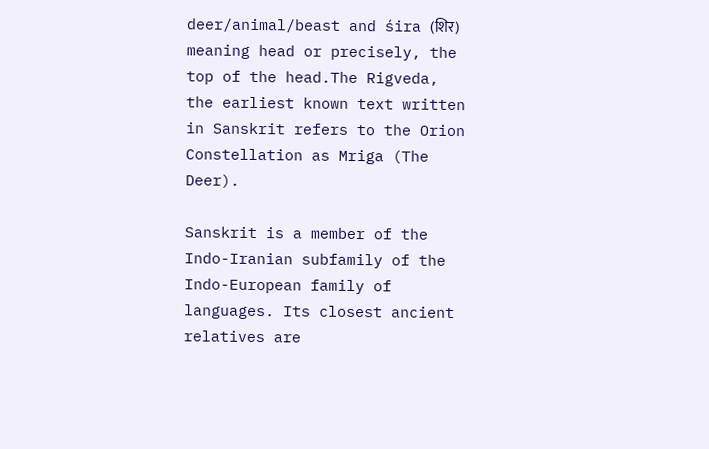deer/animal/beast and śira (शिर) meaning head or precisely, the top of the head.The Rigveda, the earliest known text written in Sanskrit refers to the Orion Constellation as Mriga (The Deer).

Sanskrit is a member of the Indo-Iranian subfamily of the Indo-European family of languages. Its closest ancient relatives are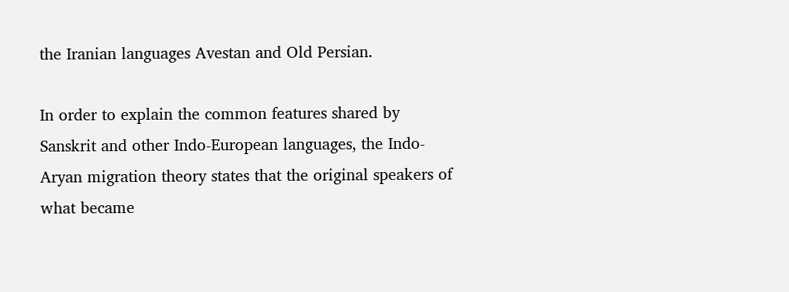the Iranian languages Avestan and Old Persian.

In order to explain the common features shared by Sanskrit and other Indo-European languages, the Indo-Aryan migration theory states that the original speakers of what became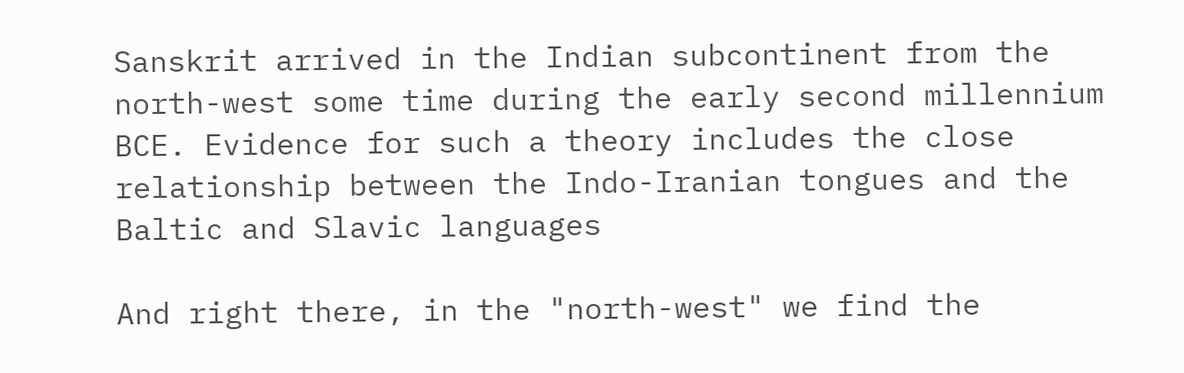Sanskrit arrived in the Indian subcontinent from the north-west some time during the early second millennium BCE. Evidence for such a theory includes the close relationship between the Indo-Iranian tongues and the Baltic and Slavic languages

And right there, in the "north-west" we find the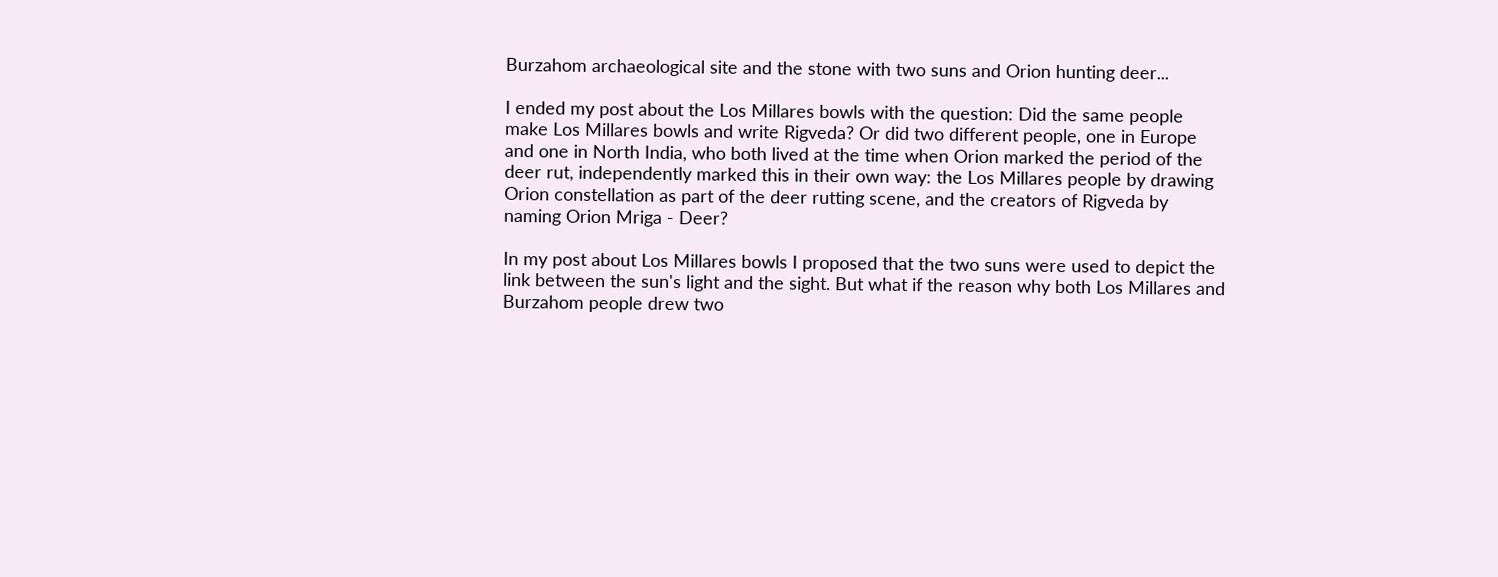Burzahom archaeological site and the stone with two suns and Orion hunting deer...

I ended my post about the Los Millares bowls with the question: Did the same people make Los Millares bowls and write Rigveda? Or did two different people, one in Europe and one in North India, who both lived at the time when Orion marked the period of the deer rut, independently marked this in their own way: the Los Millares people by drawing Orion constellation as part of the deer rutting scene, and the creators of Rigveda by naming Orion Mriga - Deer?

In my post about Los Millares bowls I proposed that the two suns were used to depict the link between the sun's light and the sight. But what if the reason why both Los Millares and Burzahom people drew two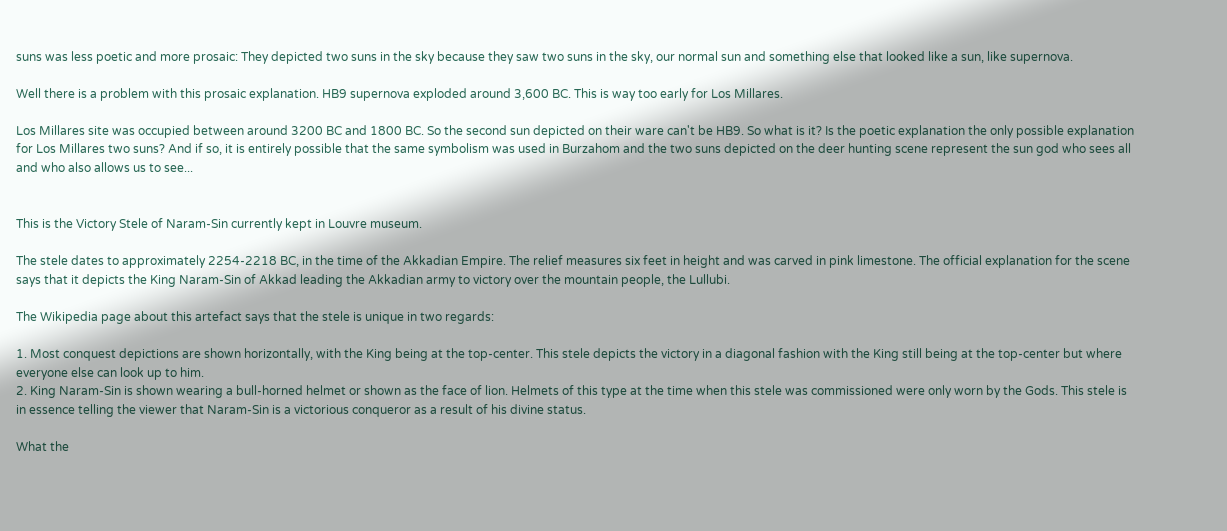suns was less poetic and more prosaic: They depicted two suns in the sky because they saw two suns in the sky, our normal sun and something else that looked like a sun, like supernova.

Well there is a problem with this prosaic explanation. HB9 supernova exploded around 3,600 BC. This is way too early for Los Millares.

Los Millares site was occupied between around 3200 BC and 1800 BC. So the second sun depicted on their ware can't be HB9. So what is it? Is the poetic explanation the only possible explanation for Los Millares two suns? And if so, it is entirely possible that the same symbolism was used in Burzahom and the two suns depicted on the deer hunting scene represent the sun god who sees all and who also allows us to see...


This is the Victory Stele of Naram-Sin currently kept in Louvre museum.

The stele dates to approximately 2254-2218 BC, in the time of the Akkadian Empire. The relief measures six feet in height and was carved in pink limestone. The official explanation for the scene says that it depicts the King Naram-Sin of Akkad leading the Akkadian army to victory over the mountain people, the Lullubi.

The Wikipedia page about this artefact says that the stele is unique in two regards:

1. Most conquest depictions are shown horizontally, with the King being at the top-center. This stele depicts the victory in a diagonal fashion with the King still being at the top-center but where everyone else can look up to him.
2. King Naram-Sin is shown wearing a bull-horned helmet or shown as the face of lion. Helmets of this type at the time when this stele was commissioned were only worn by the Gods. This stele is in essence telling the viewer that Naram-Sin is a victorious conqueror as a result of his divine status.

What the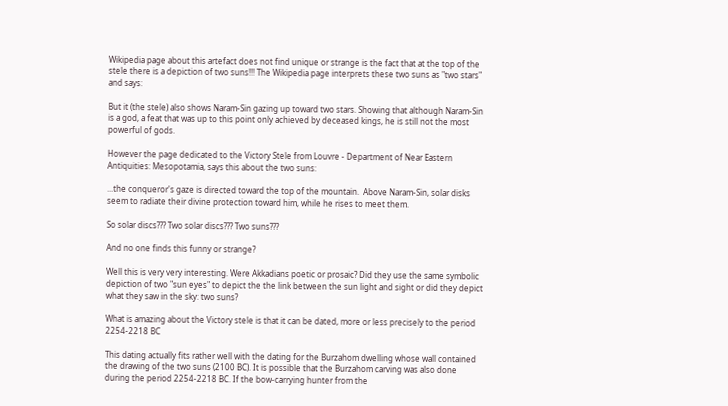Wikipedia page about this artefact does not find unique or strange is the fact that at the top of the stele there is a depiction of two suns!!! The Wikipedia page interprets these two suns as "two stars" and says:

But it (the stele) also shows Naram-Sin gazing up toward two stars. Showing that although Naram-Sin is a god, a feat that was up to this point only achieved by deceased kings, he is still not the most powerful of gods.

However the page dedicated to the Victory Stele from Louvre - Department of Near Eastern Antiquities: Mesopotamia, says this about the two suns:

...the conqueror's gaze is directed toward the top of the mountain.  Above Naram-Sin, solar disks seem to radiate their divine protection toward him, while he rises to meet them.

So solar discs??? Two solar discs??? Two suns???

And no one finds this funny or strange?

Well this is very very interesting. Were Akkadians poetic or prosaic? Did they use the same symbolic depiction of two "sun eyes" to depict the the link between the sun light and sight or did they depict what they saw in the sky: two suns?

What is amazing about the Victory stele is that it can be dated, more or less precisely to the period 2254-2218 BC

This dating actually fits rather well with the dating for the Burzahom dwelling whose wall contained the drawing of the two suns (2100 BC). It is possible that the Burzahom carving was also done during the period 2254-2218 BC. If the bow-carrying hunter from the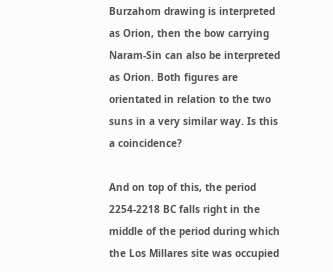Burzahom drawing is interpreted as Orion, then the bow carrying Naram-Sin can also be interpreted as Orion. Both figures are orientated in relation to the two suns in a very similar way. Is this a coincidence?

And on top of this, the period 2254-2218 BC falls right in the middle of the period during which the Los Millares site was occupied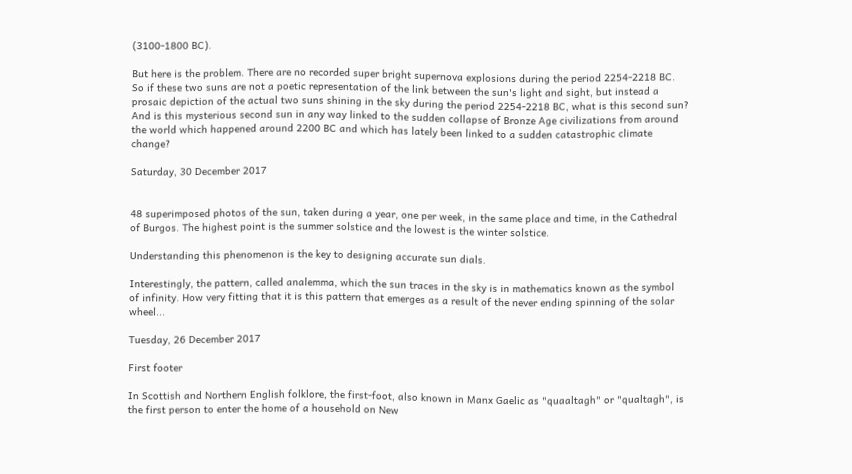(3100-1800 BC).

But here is the problem. There are no recorded super bright supernova explosions during the period 2254-2218 BC. So if these two suns are not a poetic representation of the link between the sun's light and sight, but instead a prosaic depiction of the actual two suns shining in the sky during the period 2254-2218 BC, what is this second sun? And is this mysterious second sun in any way linked to the sudden collapse of Bronze Age civilizations from around the world which happened around 2200 BC and which has lately been linked to a sudden catastrophic climate change?

Saturday, 30 December 2017


48 superimposed photos of the sun, taken during a year, one per week, in the same place and time, in the Cathedral of Burgos. The highest point is the summer solstice and the lowest is the winter solstice.

Understanding this phenomenon is the key to designing accurate sun dials.

Interestingly, the pattern, called analemma, which the sun traces in the sky is in mathematics known as the symbol of infinity. How very fitting that it is this pattern that emerges as a result of the never ending spinning of the solar wheel...

Tuesday, 26 December 2017

First footer

In Scottish and Northern English folklore, the first-foot, also known in Manx Gaelic as "quaaltagh" or "qualtagh", is the first person to enter the home of a household on New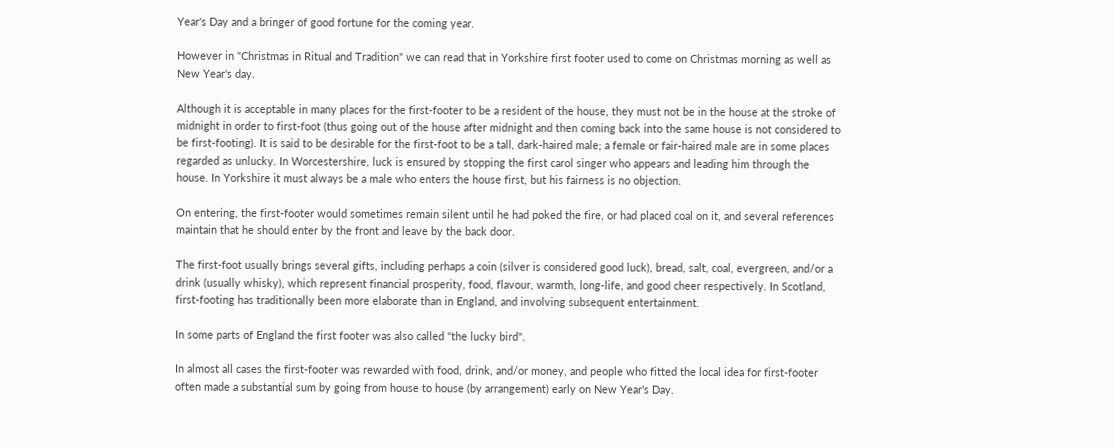Year's Day and a bringer of good fortune for the coming year.

However in "Christmas in Ritual and Tradition" we can read that in Yorkshire first footer used to come on Christmas morning as well as New Year's day.

Although it is acceptable in many places for the first-footer to be a resident of the house, they must not be in the house at the stroke of midnight in order to first-foot (thus going out of the house after midnight and then coming back into the same house is not considered to be first-footing). It is said to be desirable for the first-foot to be a tall, dark-haired male; a female or fair-haired male are in some places regarded as unlucky. In Worcestershire, luck is ensured by stopping the first carol singer who appears and leading him through the house. In Yorkshire it must always be a male who enters the house first, but his fairness is no objection.

On entering, the first-footer would sometimes remain silent until he had poked the fire, or had placed coal on it, and several references maintain that he should enter by the front and leave by the back door.

The first-foot usually brings several gifts, including perhaps a coin (silver is considered good luck), bread, salt, coal, evergreen, and/or a drink (usually whisky), which represent financial prosperity, food, flavour, warmth, long-life, and good cheer respectively. In Scotland, first-footing has traditionally been more elaborate than in England, and involving subsequent entertainment.

In some parts of England the first footer was also called "the lucky bird".

In almost all cases the first-footer was rewarded with food, drink, and/or money, and people who fitted the local idea for first-footer often made a substantial sum by going from house to house (by arrangement) early on New Year's Day.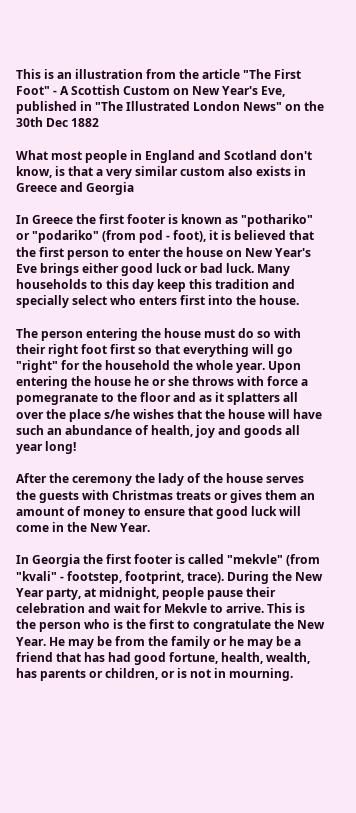This is an illustration from the article "The First Foot" - A Scottish Custom on New Year's Eve, published in "The Illustrated London News" on the 30th Dec 1882

What most people in England and Scotland don't know, is that a very similar custom also exists in Greece and Georgia

In Greece the first footer is known as "pothariko" or "podariko" (from pod - foot), it is believed that the first person to enter the house on New Year's Eve brings either good luck or bad luck. Many households to this day keep this tradition and specially select who enters first into the house.

The person entering the house must do so with their right foot first so that everything will go "right" for the household the whole year. Upon entering the house he or she throws with force a pomegranate to the floor and as it splatters all over the place s/he wishes that the house will have such an abundance of health, joy and goods all year long!

After the ceremony the lady of the house serves the guests with Christmas treats or gives them an amount of money to ensure that good luck will come in the New Year.

In Georgia the first footer is called "mekvle" (from "kvali" - footstep, footprint, trace). During the New Year party, at midnight, people pause their celebration and wait for Mekvle to arrive. This is the person who is the first to congratulate the New Year. He may be from the family or he may be a friend that has had good fortune, health, wealth, has parents or children, or is not in mourning.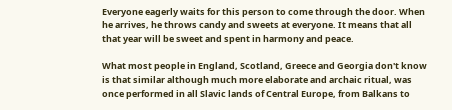Everyone eagerly waits for this person to come through the door. When he arrives, he throws candy and sweets at everyone. It means that all that year will be sweet and spent in harmony and peace.

What most people in England, Scotland, Greece and Georgia don't know is that similar although much more elaborate and archaic ritual, was once performed in all Slavic lands of Central Europe, from Balkans to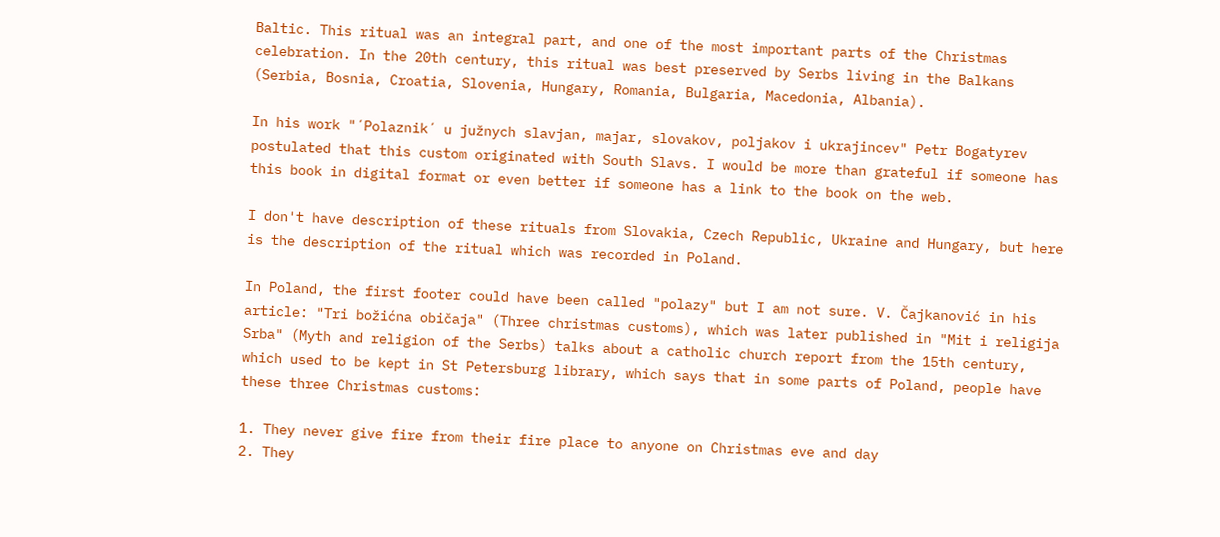Baltic. This ritual was an integral part, and one of the most important parts of the Christmas celebration. In the 20th century, this ritual was best preserved by Serbs living in the Balkans (Serbia, Bosnia, Croatia, Slovenia, Hungary, Romania, Bulgaria, Macedonia, Albania).

In his work "´Polaznik´ u južnych slavjan, majar, slovakov, poljakov i ukrajincev" Petr Bogatyrev postulated that this custom originated with South Slavs. I would be more than grateful if someone has this book in digital format or even better if someone has a link to the book on the web.

I don't have description of these rituals from Slovakia, Czech Republic, Ukraine and Hungary, but here is the description of the ritual which was recorded in Poland.

In Poland, the first footer could have been called "polazy" but I am not sure. V. Čajkanović in his article: "Tri božićna običaja" (Three christmas customs), which was later published in "Mit i religija Srba" (Myth and religion of the Serbs) talks about a catholic church report from the 15th century, which used to be kept in St Petersburg library, which says that in some parts of Poland, people have these three Christmas customs:

1. They never give fire from their fire place to anyone on Christmas eve and day
2. They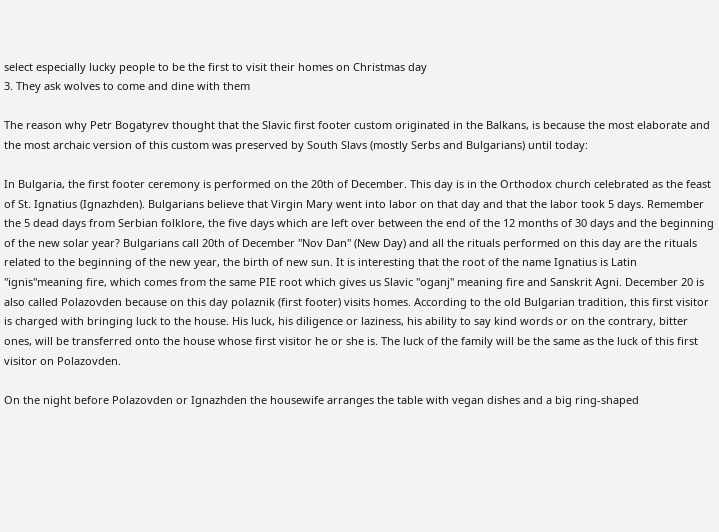select especially lucky people to be the first to visit their homes on Christmas day
3. They ask wolves to come and dine with them

The reason why Petr Bogatyrev thought that the Slavic first footer custom originated in the Balkans, is because the most elaborate and the most archaic version of this custom was preserved by South Slavs (mostly Serbs and Bulgarians) until today:

In Bulgaria, the first footer ceremony is performed on the 20th of December. This day is in the Orthodox church celebrated as the feast of St. Ignatius (Ignazhden). Bulgarians believe that Virgin Mary went into labor on that day and that the labor took 5 days. Remember the 5 dead days from Serbian folklore, the five days which are left over between the end of the 12 months of 30 days and the beginning of the new solar year? Bulgarians call 20th of December "Nov Dan" (New Day) and all the rituals performed on this day are the rituals related to the beginning of the new year, the birth of new sun. It is interesting that the root of the name Ignatius is Latin "ignis"meaning fire, which comes from the same PIE root which gives us Slavic "oganj" meaning fire and Sanskrit Agni. December 20 is also called Polazovden because on this day polaznik (first footer) visits homes. According to the old Bulgarian tradition, this first visitor is charged with bringing luck to the house. His luck, his diligence or laziness, his ability to say kind words or on the contrary, bitter ones, will be transferred onto the house whose first visitor he or she is. The luck of the family will be the same as the luck of this first visitor on Polazovden.

On the night before Polazovden or Ignazhden the housewife arranges the table with vegan dishes and a big ring-shaped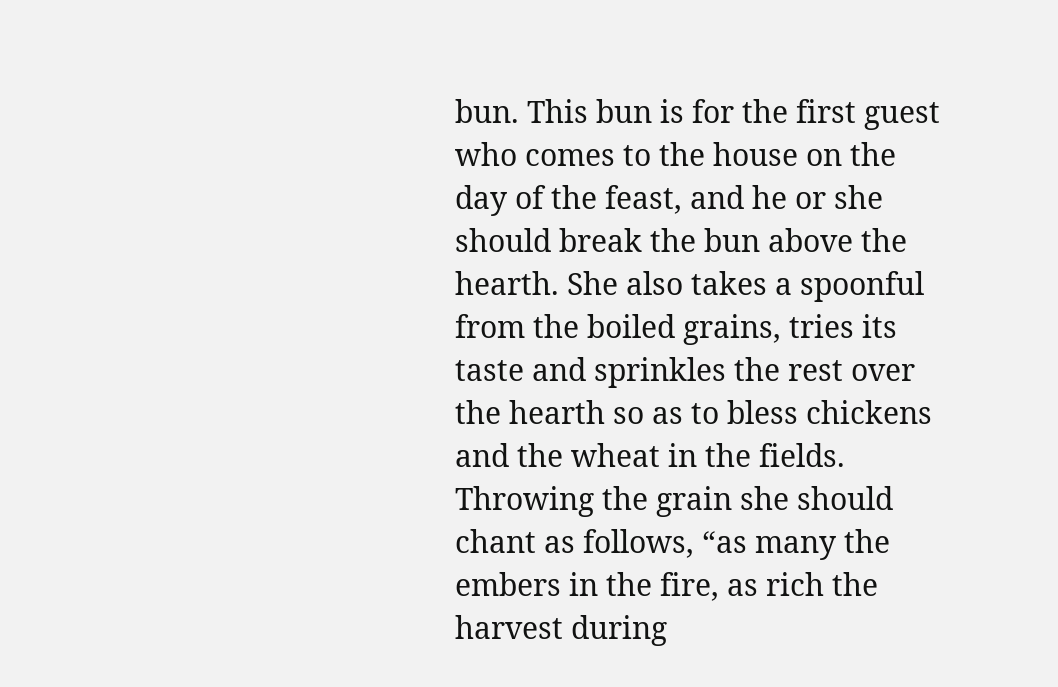bun. This bun is for the first guest who comes to the house on the day of the feast, and he or she should break the bun above the hearth. She also takes a spoonful from the boiled grains, tries its taste and sprinkles the rest over the hearth so as to bless chickens and the wheat in the fields. Throwing the grain she should chant as follows, “as many the embers in the fire, as rich the harvest during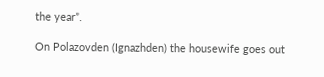the year”.

On Polazovden (Ignazhden) the housewife goes out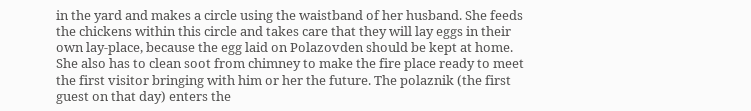in the yard and makes a circle using the waistband of her husband. She feeds the chickens within this circle and takes care that they will lay eggs in their own lay-place, because the egg laid on Polazovden should be kept at home. She also has to clean soot from chimney to make the fire place ready to meet the first visitor bringing with him or her the future. The polaznik (the first guest on that day) enters the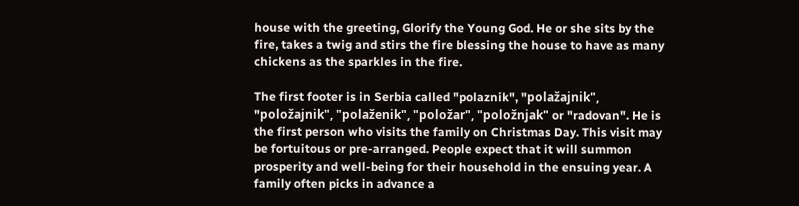house with the greeting, Glorify the Young God. He or she sits by the fire, takes a twig and stirs the fire blessing the house to have as many chickens as the sparkles in the fire.

The first footer is in Serbia called "polaznik", "polažajnik", "položajnik", "polaženik", "položar", "položnjak" or "radovan". He is the first person who visits the family on Christmas Day. This visit may be fortuitous or pre-arranged. People expect that it will summon prosperity and well-being for their household in the ensuing year. A family often picks in advance a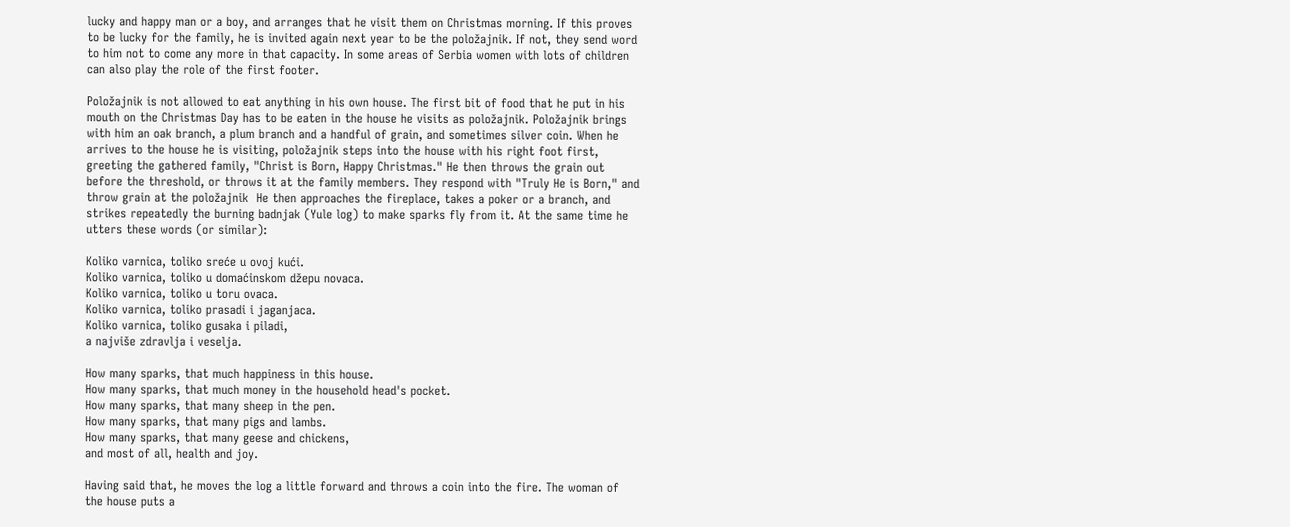lucky and happy man or a boy, and arranges that he visit them on Christmas morning. If this proves to be lucky for the family, he is invited again next year to be the položajnik. If not, they send word to him not to come any more in that capacity. In some areas of Serbia women with lots of children can also play the role of the first footer.

Položajnik is not allowed to eat anything in his own house. The first bit of food that he put in his mouth on the Christmas Day has to be eaten in the house he visits as položajnik. Položajnik brings with him an oak branch, a plum branch and a handful of grain, and sometimes silver coin. When he arrives to the house he is visiting, položajnik steps into the house with his right foot first, greeting the gathered family, "Christ is Born, Happy Christmas." He then throws the grain out before the threshold, or throws it at the family members. They respond with "Truly He is Born," and throw grain at the položajnik  He then approaches the fireplace, takes a poker or a branch, and strikes repeatedly the burning badnjak (Yule log) to make sparks fly from it. At the same time he utters these words (or similar):

Koliko varnica, toliko sreće u ovoj kući.
Koliko varnica, toliko u domaćinskom džepu novaca.
Koliko varnica, toliko u toru ovaca.
Koliko varnica, toliko prasadi i jaganjaca.
Koliko varnica, toliko gusaka i piladi,
a najviše zdravlja i veselja.

How many sparks, that much happiness in this house.
How many sparks, that much money in the household head's pocket.
How many sparks, that many sheep in the pen.
How many sparks, that many pigs and lambs.
How many sparks, that many geese and chickens,
and most of all, health and joy.

Having said that, he moves the log a little forward and throws a coin into the fire. The woman of the house puts a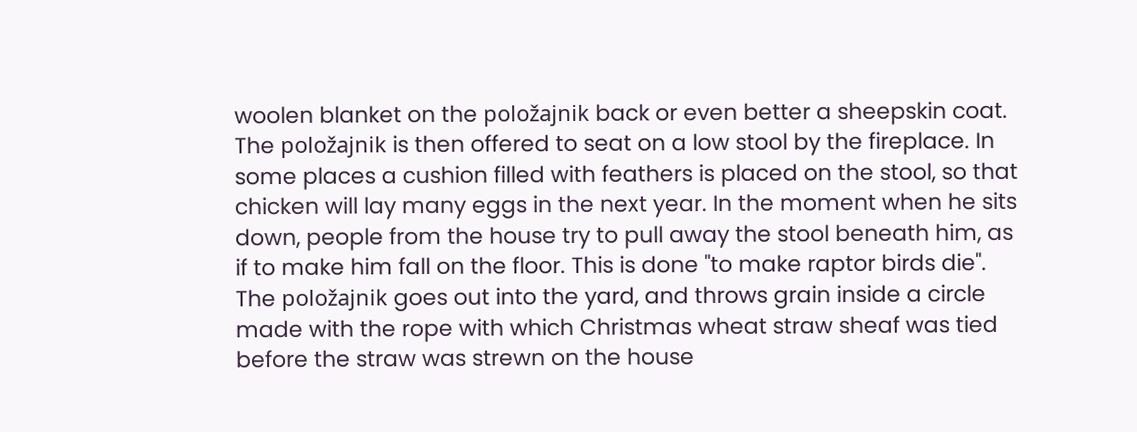woolen blanket on the položajnik back or even better a sheepskin coat. The položajnik is then offered to seat on a low stool by the fireplace. In some places a cushion filled with feathers is placed on the stool, so that chicken will lay many eggs in the next year. In the moment when he sits down, people from the house try to pull away the stool beneath him, as if to make him fall on the floor. This is done "to make raptor birds die". The položajnik goes out into the yard, and throws grain inside a circle made with the rope with which Christmas wheat straw sheaf was tied before the straw was strewn on the house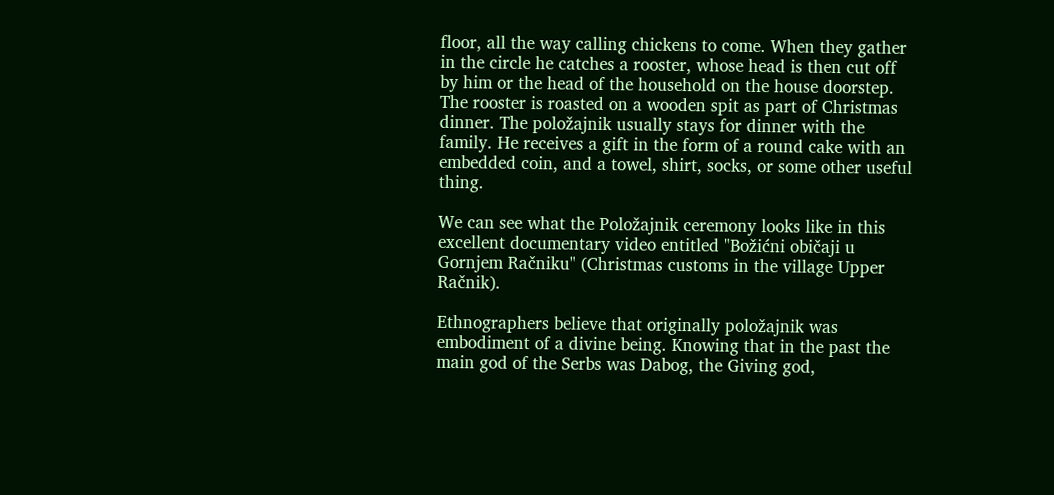floor, all the way calling chickens to come. When they gather in the circle he catches a rooster, whose head is then cut off by him or the head of the household on the house doorstep. The rooster is roasted on a wooden spit as part of Christmas dinner. The položajnik usually stays for dinner with the family. He receives a gift in the form of a round cake with an embedded coin, and a towel, shirt, socks, or some other useful thing.

We can see what the Položajnik ceremony looks like in this excellent documentary video entitled "Božićni običaji u Gornjem Račniku" (Christmas customs in the village Upper Račnik).

Ethnographers believe that originally položajnik was embodiment of a divine being. Knowing that in the past the main god of the Serbs was Dabog, the Giving god,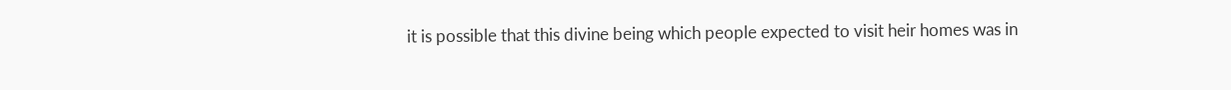it is possible that this divine being which people expected to visit heir homes was in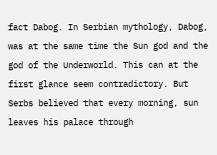fact Dabog. In Serbian mythology, Dabog, was at the same time the Sun god and the god of the Underworld. This can at the first glance seem contradictory. But Serbs believed that every morning, sun leaves his palace through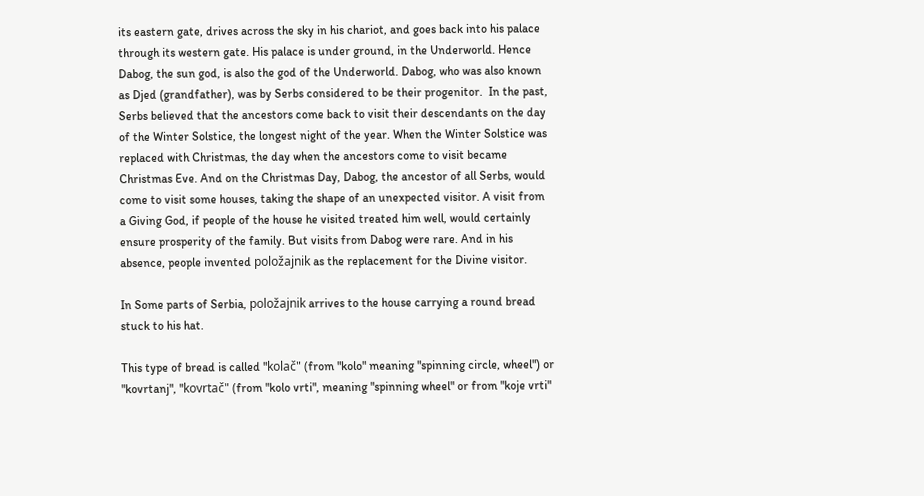its eastern gate, drives across the sky in his chariot, and goes back into his palace through its western gate. His palace is under ground, in the Underworld. Hence Dabog, the sun god, is also the god of the Underworld. Dabog, who was also known as Djed (grandfather), was by Serbs considered to be their progenitor.  In the past, Serbs believed that the ancestors come back to visit their descendants on the day of the Winter Solstice, the longest night of the year. When the Winter Solstice was replaced with Christmas, the day when the ancestors come to visit became Christmas Eve. And on the Christmas Day, Dabog, the ancestor of all Serbs, would come to visit some houses, taking the shape of an unexpected visitor. A visit from a Giving God, if people of the house he visited treated him well, would certainly ensure prosperity of the family. But visits from Dabog were rare. And in his absence, people invented položajnik as the replacement for the Divine visitor.

In Some parts of Serbia, položajnik arrives to the house carrying a round bread stuck to his hat.

This type of bread is called "kolač" (from "kolo" meaning "spinning circle, wheel") or  "kovrtanj", "kovrtač" (from "kolo vrti", meaning "spinning wheel" or from "koje vrti"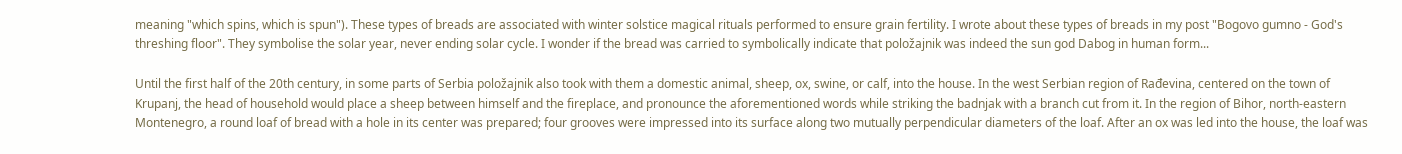meaning "which spins, which is spun"). These types of breads are associated with winter solstice magical rituals performed to ensure grain fertility. I wrote about these types of breads in my post "Bogovo gumno - God's threshing floor". They symbolise the solar year, never ending solar cycle. I wonder if the bread was carried to symbolically indicate that položajnik was indeed the sun god Dabog in human form...

Until the first half of the 20th century, in some parts of Serbia položajnik also took with them a domestic animal, sheep, ox, swine, or calf, into the house. In the west Serbian region of Rađevina, centered on the town of Krupanj, the head of household would place a sheep between himself and the fireplace, and pronounce the aforementioned words while striking the badnjak with a branch cut from it. In the region of Bihor, north-eastern Montenegro, a round loaf of bread with a hole in its center was prepared; four grooves were impressed into its surface along two mutually perpendicular diameters of the loaf. After an ox was led into the house, the loaf was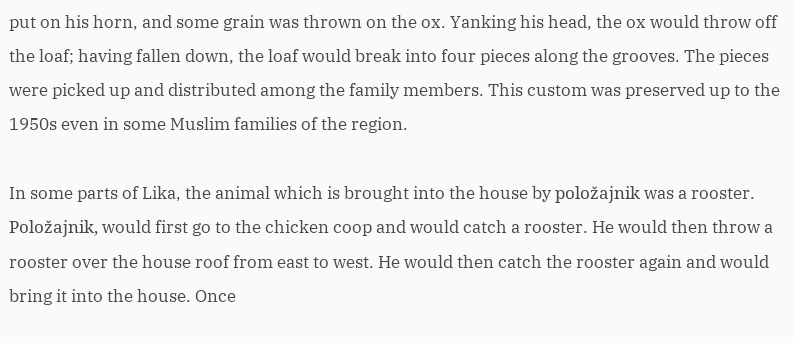put on his horn, and some grain was thrown on the ox. Yanking his head, the ox would throw off the loaf; having fallen down, the loaf would break into four pieces along the grooves. The pieces were picked up and distributed among the family members. This custom was preserved up to the 1950s even in some Muslim families of the region.

In some parts of Lika, the animal which is brought into the house by položajnik was a rooster. Položajnik, would first go to the chicken coop and would catch a rooster. He would then throw a rooster over the house roof from east to west. He would then catch the rooster again and would bring it into the house. Once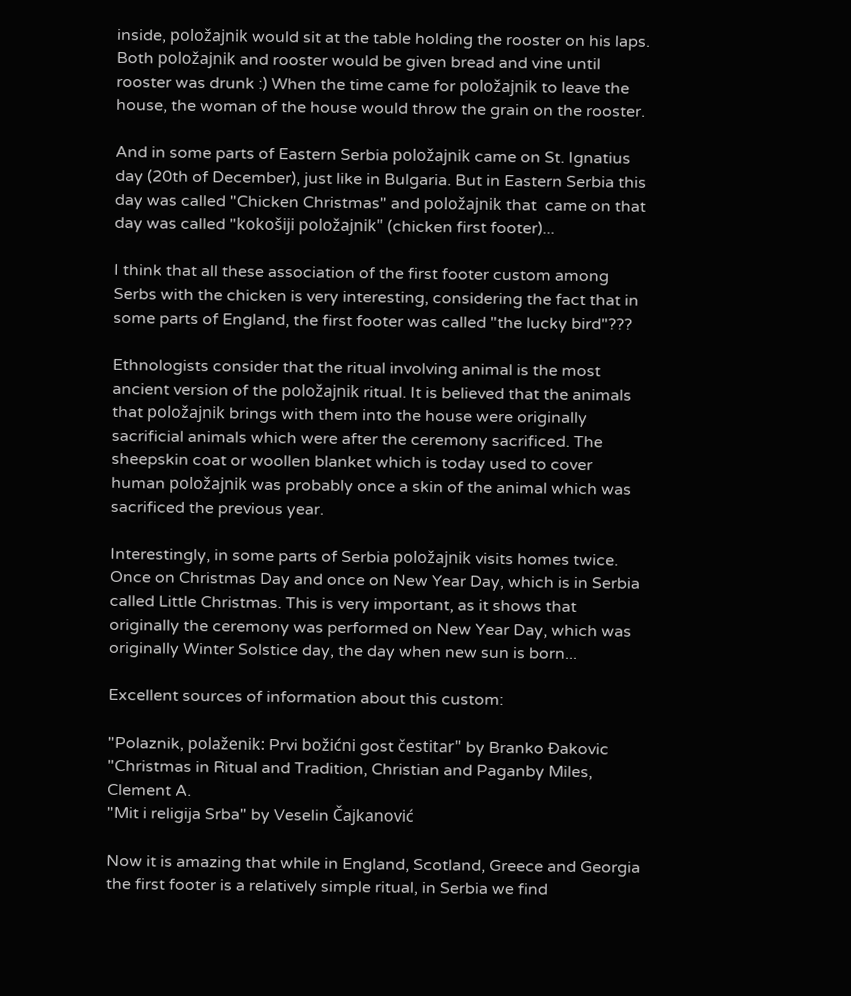inside, položajnik would sit at the table holding the rooster on his laps. Both položajnik and rooster would be given bread and vine until rooster was drunk :) When the time came for položajnik to leave the house, the woman of the house would throw the grain on the rooster.

And in some parts of Eastern Serbia položajnik came on St. Ignatius day (20th of December), just like in Bulgaria. But in Eastern Serbia this day was called "Chicken Christmas" and položajnik that  came on that day was called "kokošiji položajnik" (chicken first footer)...

I think that all these association of the first footer custom among Serbs with the chicken is very interesting, considering the fact that in some parts of England, the first footer was called "the lucky bird"???

Ethnologists consider that the ritual involving animal is the most ancient version of the položajnik ritual. It is believed that the animals that položajnik brings with them into the house were originally sacrificial animals which were after the ceremony sacrificed. The sheepskin coat or woollen blanket which is today used to cover human položajnik was probably once a skin of the animal which was sacrificed the previous year.

Interestingly, in some parts of Serbia položajnik visits homes twice. Once on Christmas Day and once on New Year Day, which is in Serbia called Little Christmas. This is very important, as it shows that originally the ceremony was performed on New Year Day, which was originally Winter Solstice day, the day when new sun is born...

Excellent sources of information about this custom:

"Polaznik, polaženik: Prvi božićni gost čestitar" by Branko Đakovic
"Christmas in Ritual and Tradition, Christian and Paganby Miles, Clement A.
"Mit i religija Srba" by Veselin Čajkanović

Now it is amazing that while in England, Scotland, Greece and Georgia the first footer is a relatively simple ritual, in Serbia we find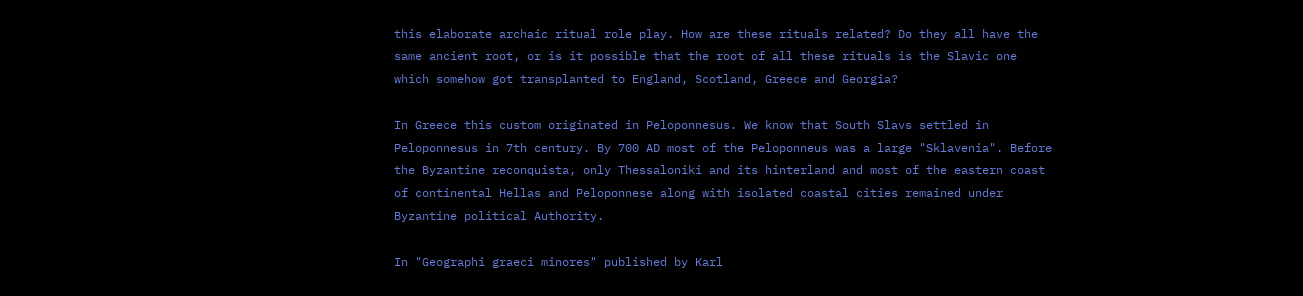this elaborate archaic ritual role play. How are these rituals related? Do they all have the same ancient root, or is it possible that the root of all these rituals is the Slavic one which somehow got transplanted to England, Scotland, Greece and Georgia?

In Greece this custom originated in Peloponnesus. We know that South Slavs settled in Peloponnesus in 7th century. By 700 AD most of the Peloponneus was a large "Sklavenia". Before the Byzantine reconquista, only Thessaloniki and its hinterland and most of the eastern coast of continental Hellas and Peloponnese along with isolated coastal cities remained under Byzantine political Authority.

In "Geographi graeci minores" published by Karl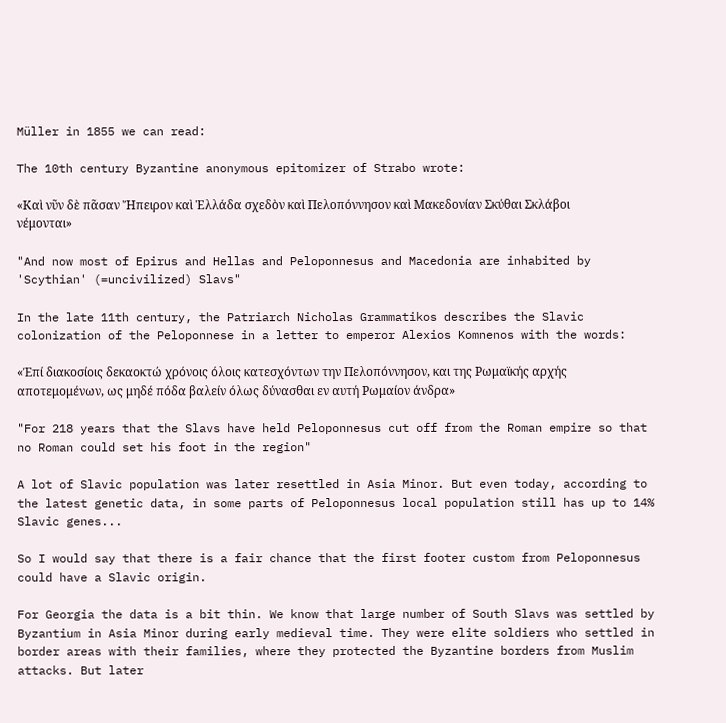Müller in 1855 we can read:

The 10th century Byzantine anonymous epitomizer of Strabo wrote:

«Καὶ νῦν δὲ πᾶσαν Ἤπειρον καὶ Ἑλλάδα σχεδὸν καὶ Πελοπόννησον καὶ Μακεδονίαν Σκύθαι Σκλάβοι νέμονται»

"And now most of Epirus and Hellas and Peloponnesus and Macedonia are inhabited by 'Scythian' (=uncivilized) Slavs"

In the late 11th century, the Patriarch Nicholas Grammatikos describes the Slavic colonization of the Peloponnese in a letter to emperor Alexios Komnenos with the words:

«Έπί διακοσίοις δεκαοκτώ χρόνοις όλοις κατεσχόντων την Πελοπόννησον, και της Ρωμαϊκής αρχής αποτεμομένων, ως μηδέ πόδα βαλείν όλως δύνασθαι εν αυτή Ρωμαίον άνδρα»

"For 218 years that the Slavs have held Peloponnesus cut off from the Roman empire so that no Roman could set his foot in the region"

A lot of Slavic population was later resettled in Asia Minor. But even today, according to the latest genetic data, in some parts of Peloponnesus local population still has up to 14% Slavic genes...

So I would say that there is a fair chance that the first footer custom from Peloponnesus could have a Slavic origin.

For Georgia the data is a bit thin. We know that large number of South Slavs was settled by Byzantium in Asia Minor during early medieval time. They were elite soldiers who settled in border areas with their families, where they protected the Byzantine borders from Muslim attacks. But later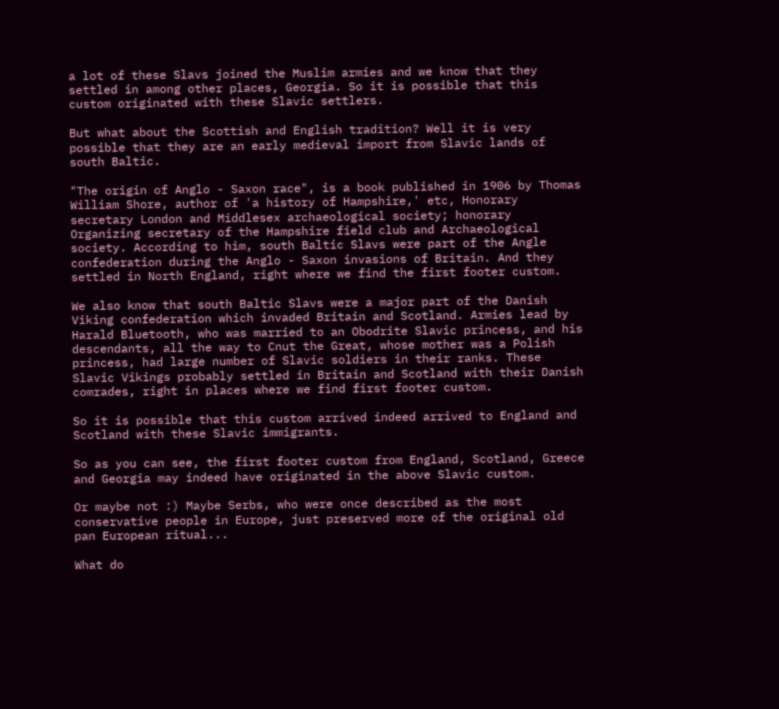a lot of these Slavs joined the Muslim armies and we know that they settled in among other places, Georgia. So it is possible that this custom originated with these Slavic settlers.

But what about the Scottish and English tradition? Well it is very possible that they are an early medieval import from Slavic lands of south Baltic.

"The origin of Anglo - Saxon race", is a book published in 1906 by Thomas William Shore, author of 'a history of Hampshire,' etc, Honorary secretary London and Middlesex archaeological society; honorary Organizing secretary of the Hampshire field club and Archaeological society. According to him, south Baltic Slavs were part of the Angle confederation during the Anglo - Saxon invasions of Britain. And they settled in North England, right where we find the first footer custom.

We also know that south Baltic Slavs were a major part of the Danish Viking confederation which invaded Britain and Scotland. Armies lead by Harald Bluetooth, who was married to an Obodrite Slavic princess, and his descendants, all the way to Cnut the Great, whose mother was a Polish princess, had large number of Slavic soldiers in their ranks. These Slavic Vikings probably settled in Britain and Scotland with their Danish comrades, right in places where we find first footer custom.

So it is possible that this custom arrived indeed arrived to England and Scotland with these Slavic immigrants.

So as you can see, the first footer custom from England, Scotland, Greece and Georgia may indeed have originated in the above Slavic custom.

Or maybe not :) Maybe Serbs, who were once described as the most conservative people in Europe, just preserved more of the original old pan European ritual...

What do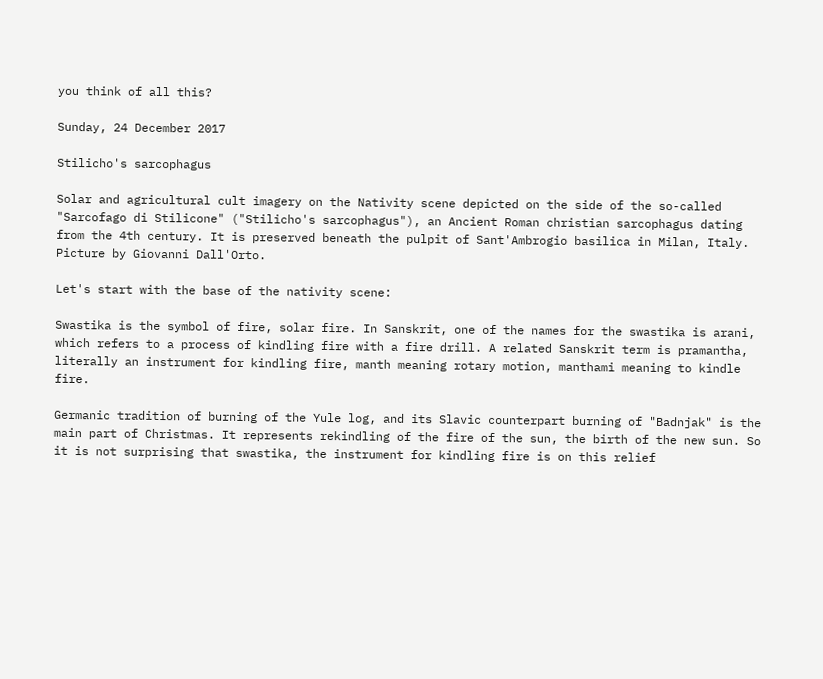you think of all this?

Sunday, 24 December 2017

Stilicho's sarcophagus

Solar and agricultural cult imagery on the Nativity scene depicted on the side of the so-called "Sarcofago di Stilicone" ("Stilicho's sarcophagus"), an Ancient Roman christian sarcophagus dating from the 4th century. It is preserved beneath the pulpit of Sant'Ambrogio basilica in Milan, Italy. Picture by Giovanni Dall'Orto.

Let's start with the base of the nativity scene:

Swastika is the symbol of fire, solar fire. In Sanskrit, one of the names for the swastika is arani, which refers to a process of kindling fire with a fire drill. A related Sanskrit term is pramantha, literally an instrument for kindling fire, manth meaning rotary motion, manthami meaning to kindle fire.

Germanic tradition of burning of the Yule log, and its Slavic counterpart burning of "Badnjak" is the main part of Christmas. It represents rekindling of the fire of the sun, the birth of the new sun. So it is not surprising that swastika, the instrument for kindling fire is on this relief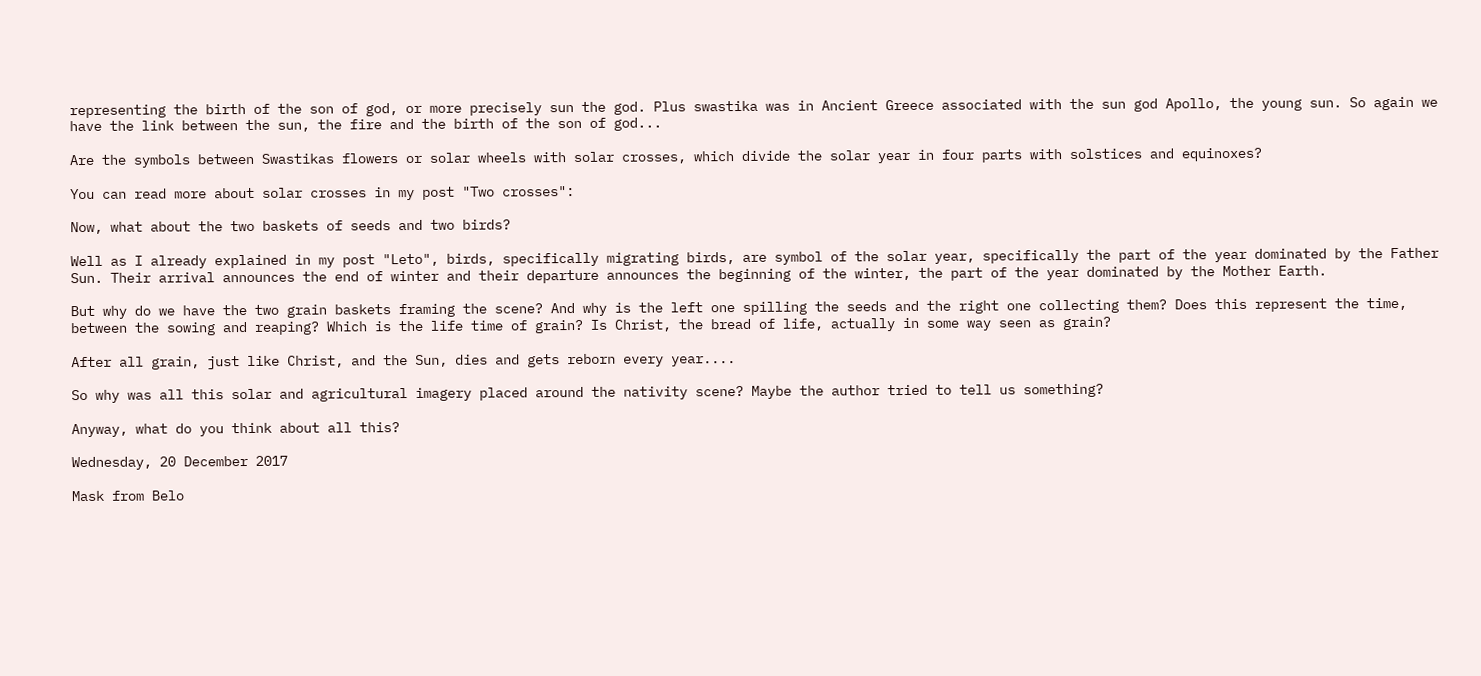representing the birth of the son of god, or more precisely sun the god. Plus swastika was in Ancient Greece associated with the sun god Apollo, the young sun. So again we have the link between the sun, the fire and the birth of the son of god...

Are the symbols between Swastikas flowers or solar wheels with solar crosses, which divide the solar year in four parts with solstices and equinoxes?

You can read more about solar crosses in my post "Two crosses":

Now, what about the two baskets of seeds and two birds?

Well as I already explained in my post "Leto", birds, specifically migrating birds, are symbol of the solar year, specifically the part of the year dominated by the Father Sun. Their arrival announces the end of winter and their departure announces the beginning of the winter, the part of the year dominated by the Mother Earth.

But why do we have the two grain baskets framing the scene? And why is the left one spilling the seeds and the right one collecting them? Does this represent the time, between the sowing and reaping? Which is the life time of grain? Is Christ, the bread of life, actually in some way seen as grain?

After all grain, just like Christ, and the Sun, dies and gets reborn every year....

So why was all this solar and agricultural imagery placed around the nativity scene? Maybe the author tried to tell us something?

Anyway, what do you think about all this?

Wednesday, 20 December 2017

Mask from Belo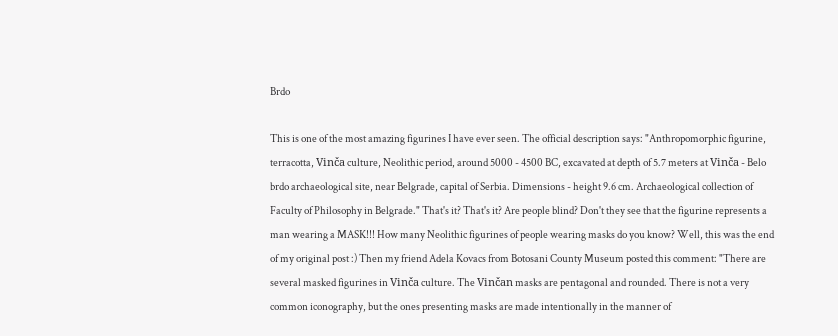Brdo

This is one of the most amazing figurines I have ever seen. The official description says: "Anthropomorphic figurine, terracotta, Vinča culture, Neolithic period, around 5000 - 4500 BC, excavated at depth of 5.7 meters at Vinča - Belo brdo archaeological site, near Belgrade, capital of Serbia. Dimensions - height 9.6 cm. Archaeological collection of Faculty of Philosophy in Belgrade." That's it? That's it? Are people blind? Don't they see that the figurine represents a man wearing a MASK!!! How many Neolithic figurines of people wearing masks do you know? Well, this was the end of my original post :) Then my friend Adela Kovacs from Botosani County Museum posted this comment: "There are several masked figurines in Vinča culture. The Vinčan masks are pentagonal and rounded. There is not a very common iconography, but the ones presenting masks are made intentionally in the manner of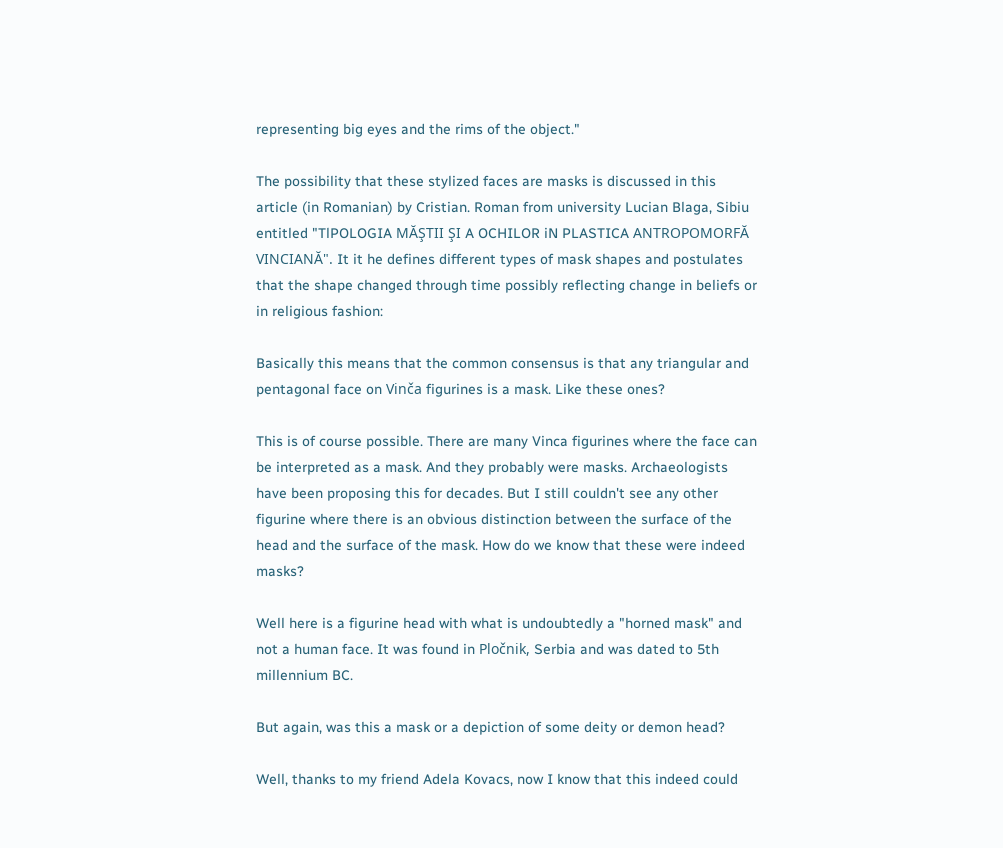representing big eyes and the rims of the object."

The possibility that these stylized faces are masks is discussed in this article (in Romanian) by Cristian. Roman from university Lucian Blaga, Sibiu entitled "TlPOLOGIA MĂŞTII ŞI A OCHILOR iN PLASTICA ANTROPOMORFĂ VINCIANĂ". It it he defines different types of mask shapes and postulates that the shape changed through time possibly reflecting change in beliefs or in religious fashion:

Basically this means that the common consensus is that any triangular and pentagonal face on Vinča figurines is a mask. Like these ones?

This is of course possible. There are many Vinca figurines where the face can be interpreted as a mask. And they probably were masks. Archaeologists have been proposing this for decades. But I still couldn't see any other figurine where there is an obvious distinction between the surface of the head and the surface of the mask. How do we know that these were indeed masks?

Well here is a figurine head with what is undoubtedly a "horned mask" and not a human face. It was found in Pločnik, Serbia and was dated to 5th millennium BC.

But again, was this a mask or a depiction of some deity or demon head?

Well, thanks to my friend Adela Kovacs, now I know that this indeed could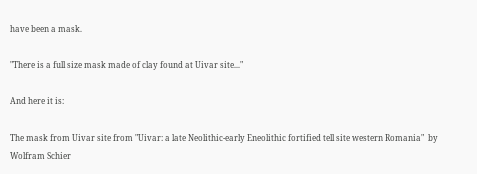have been a mask.

"There is a full size mask made of clay found at Uivar site..."

And here it is:

The mask from Uivar site from "Uivar: a late Neolithic-early Eneolithic fortified tell site western Romania"  by Wolfram Schier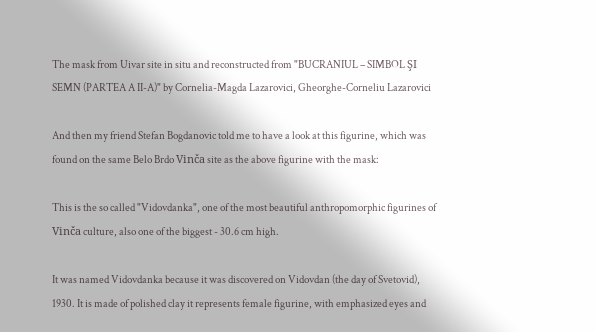The mask from Uivar site in situ and reconstructed from "BUCRANIUL – SIMBOL ŞI SEMN (PARTEA A II-A)" by Cornelia-Magda Lazarovici, Gheorghe-Corneliu Lazarovici

And then my friend Stefan Bogdanovic told me to have a look at this figurine, which was found on the same Belo Brdo Vinča site as the above figurine with the mask:

This is the so called "Vidovdanka", one of the most beautiful anthropomorphic figurines of Vinča culture, also one of the biggest - 30.6 cm high.

It was named Vidovdanka because it was discovered on Vidovdan (the day of Svetovid), 1930. It is made of polished clay it represents female figurine, with emphasized eyes and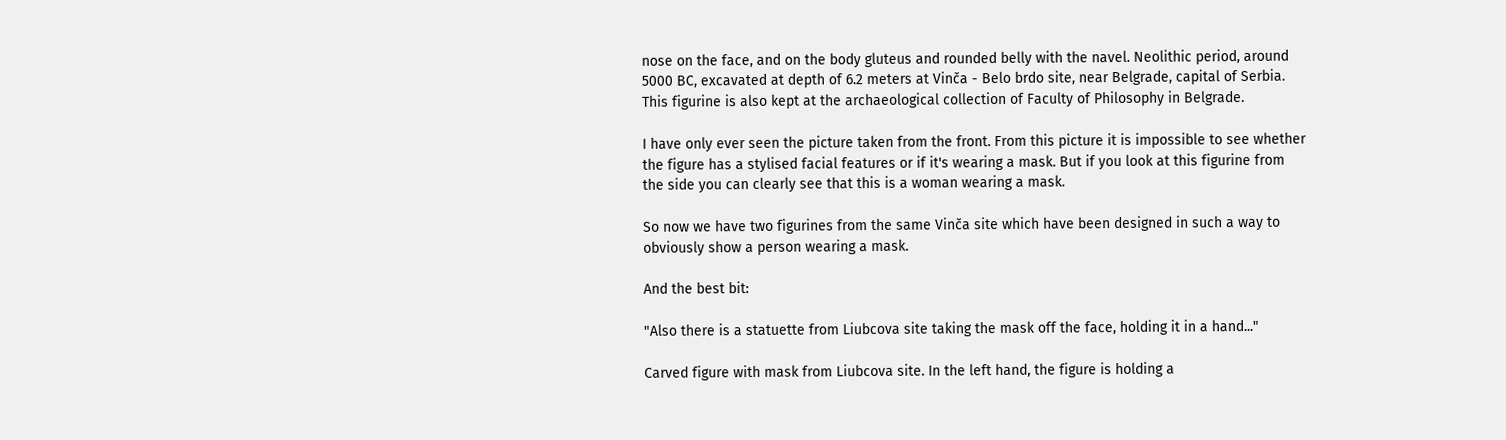nose on the face, and on the body gluteus and rounded belly with the navel. Neolithic period, around 5000 BC, excavated at depth of 6.2 meters at Vinča - Belo brdo site, near Belgrade, capital of Serbia. This figurine is also kept at the archaeological collection of Faculty of Philosophy in Belgrade.

I have only ever seen the picture taken from the front. From this picture it is impossible to see whether the figure has a stylised facial features or if it's wearing a mask. But if you look at this figurine from the side you can clearly see that this is a woman wearing a mask.

So now we have two figurines from the same Vinča site which have been designed in such a way to obviously show a person wearing a mask.

And the best bit:

"Also there is a statuette from Liubcova site taking the mask off the face, holding it in a hand..."

Carved figure with mask from Liubcova site. In the left hand, the figure is holding a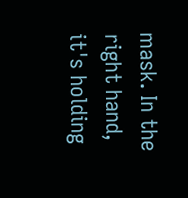mask. In the right hand, it's holding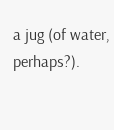a jug (of water, perhaps?).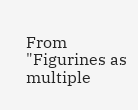From "Figurines as multiple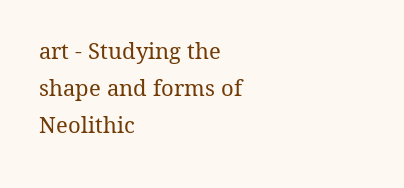art - Studying the shape and forms of Neolithic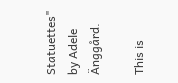Statuettes" by Adele Änggård.

This is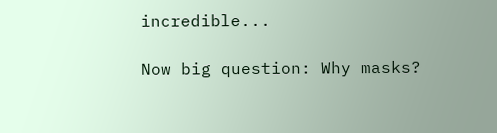incredible...

Now big question: Why masks?